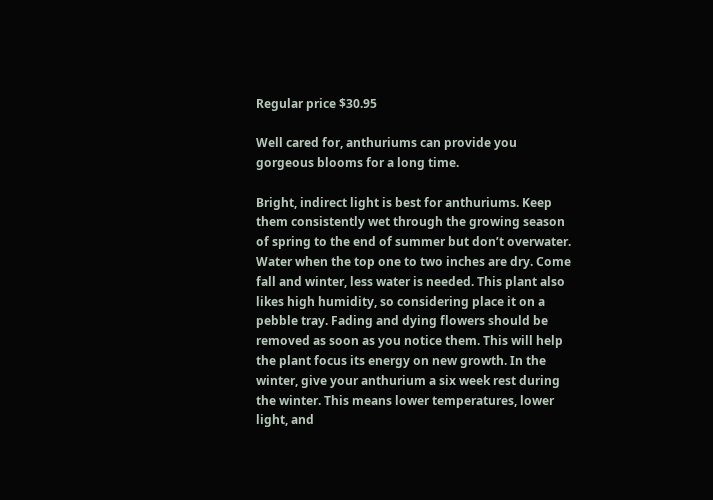Regular price $30.95

Well cared for, anthuriums can provide you gorgeous blooms for a long time.

Bright, indirect light is best for anthuriums. Keep them consistently wet through the growing season of spring to the end of summer but don’t overwater. Water when the top one to two inches are dry. Come fall and winter, less water is needed. This plant also likes high humidity, so considering place it on a pebble tray. Fading and dying flowers should be removed as soon as you notice them. This will help the plant focus its energy on new growth. In the winter, give your anthurium a six week rest during the winter. This means lower temperatures, lower light, and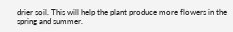drier soil. This will help the plant produce more flowers in the spring and summer.